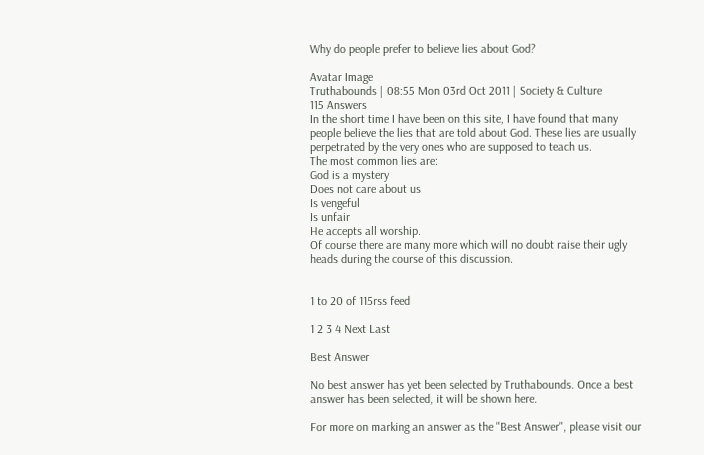Why do people prefer to believe lies about God?

Avatar Image
Truthabounds | 08:55 Mon 03rd Oct 2011 | Society & Culture
115 Answers
In the short time I have been on this site, I have found that many people believe the lies that are told about God. These lies are usually perpetrated by the very ones who are supposed to teach us.
The most common lies are:
God is a mystery
Does not care about us
Is vengeful
Is unfair
He accepts all worship.
Of course there are many more which will no doubt raise their ugly heads during the course of this discussion.


1 to 20 of 115rss feed

1 2 3 4 Next Last

Best Answer

No best answer has yet been selected by Truthabounds. Once a best answer has been selected, it will be shown here.

For more on marking an answer as the "Best Answer", please visit our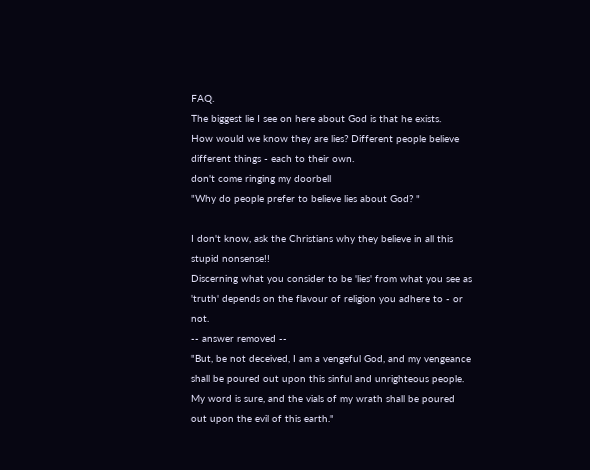FAQ.
The biggest lie I see on here about God is that he exists.
How would we know they are lies? Different people believe different things - each to their own.
don't come ringing my doorbell
"Why do people prefer to believe lies about God? "

I don't know, ask the Christians why they believe in all this stupid nonsense!!
Discerning what you consider to be 'lies' from what you see as 'truth' depends on the flavour of religion you adhere to - or not.
-- answer removed --
"But, be not deceived, I am a vengeful God, and my vengeance shall be poured out upon this sinful and unrighteous people. My word is sure, and the vials of my wrath shall be poured out upon the evil of this earth."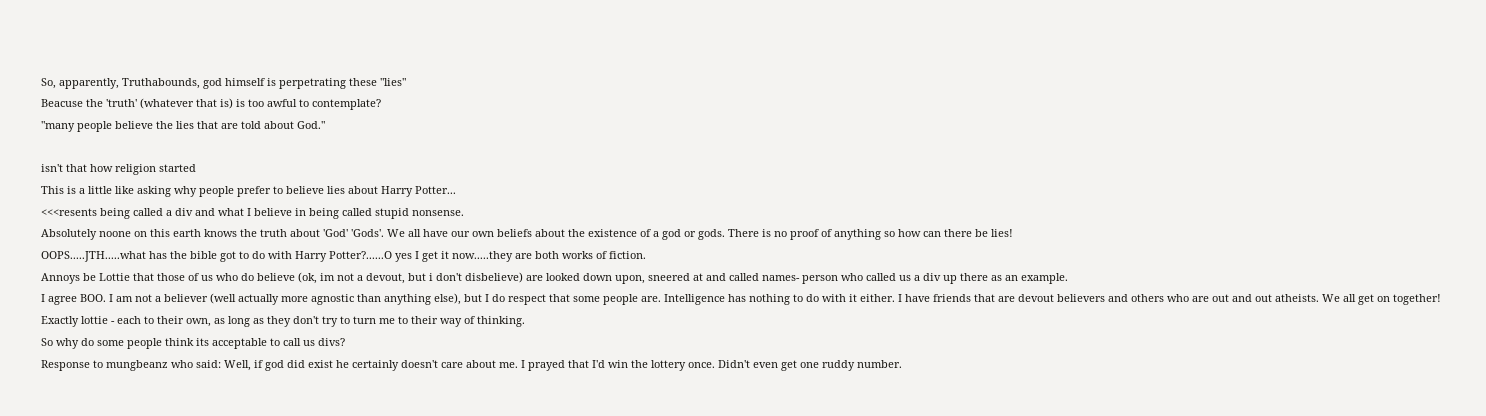So, apparently, Truthabounds, god himself is perpetrating these "lies"
Beacuse the 'truth' (whatever that is) is too awful to contemplate?
"many people believe the lies that are told about God."

isn't that how religion started
This is a little like asking why people prefer to believe lies about Harry Potter...
<<<resents being called a div and what I believe in being called stupid nonsense.
Absolutely noone on this earth knows the truth about 'God' 'Gods'. We all have our own beliefs about the existence of a god or gods. There is no proof of anything so how can there be lies!
OOPS.....JTH.....what has the bible got to do with Harry Potter?......O yes I get it now.....they are both works of fiction.
Annoys be Lottie that those of us who do believe (ok, im not a devout, but i don't disbelieve) are looked down upon, sneered at and called names- person who called us a div up there as an example.
I agree BOO. I am not a believer (well actually more agnostic than anything else), but I do respect that some people are. Intelligence has nothing to do with it either. I have friends that are devout believers and others who are out and out atheists. We all get on together!
Exactly lottie - each to their own, as long as they don't try to turn me to their way of thinking.
So why do some people think its acceptable to call us divs?
Response to mungbeanz who said: Well, if god did exist he certainly doesn't care about me. I prayed that I'd win the lottery once. Didn't even get one ruddy number.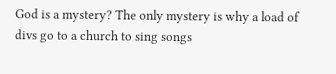God is a mystery? The only mystery is why a load of divs go to a church to sing songs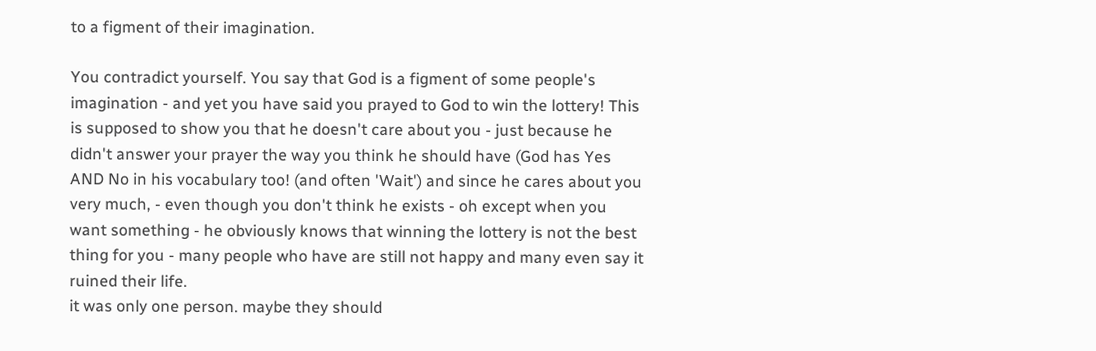to a figment of their imagination.

You contradict yourself. You say that God is a figment of some people's imagination - and yet you have said you prayed to God to win the lottery! This is supposed to show you that he doesn't care about you - just because he didn't answer your prayer the way you think he should have (God has Yes AND No in his vocabulary too! (and often 'Wait') and since he cares about you very much, - even though you don't think he exists - oh except when you want something - he obviously knows that winning the lottery is not the best thing for you - many people who have are still not happy and many even say it ruined their life.
it was only one person. maybe they should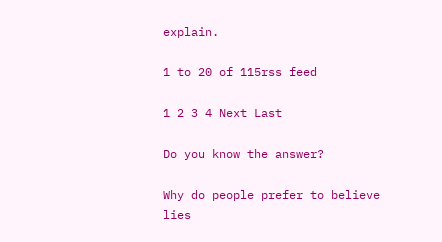explain.

1 to 20 of 115rss feed

1 2 3 4 Next Last

Do you know the answer?

Why do people prefer to believe lies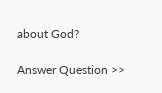about God?

Answer Question >>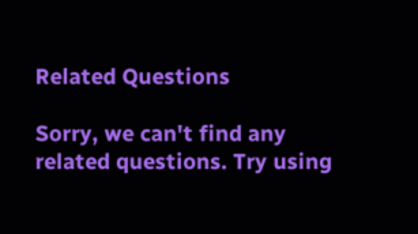Related Questions

Sorry, we can't find any related questions. Try using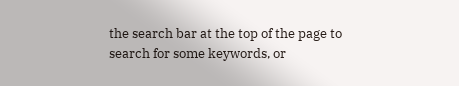the search bar at the top of the page to search for some keywords, or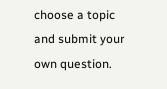choose a topic and submit your own question.